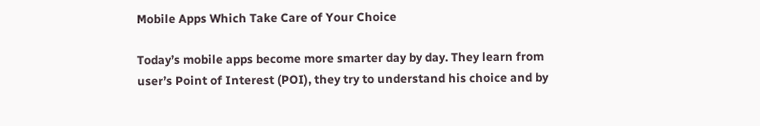Mobile Apps Which Take Care of Your Choice

Today’s mobile apps become more smarter day by day. They learn from user’s Point of Interest (POI), they try to understand his choice and by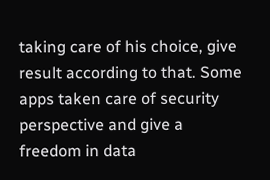taking care of his choice, give result according to that. Some apps taken care of security perspective and give a freedom in data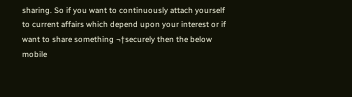sharing. So if you want to continuously attach yourself to current affairs which depend upon your interest or if want to share something ¬†securely then the below mobile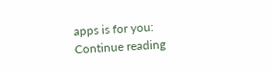apps is for you:
Continue reading